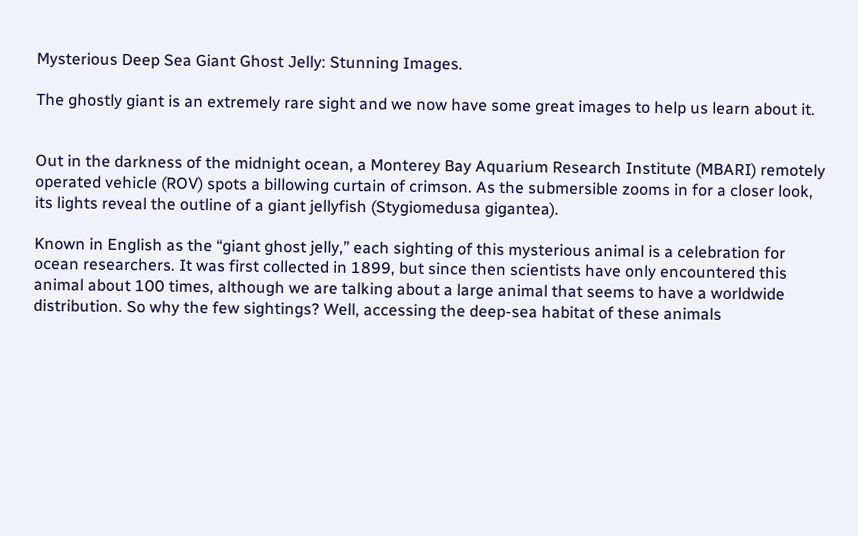Mysterious Deep Sea Giant Ghost Jelly: Stunning Images.

The ghostly giant is an extremely rare sight and we now have some great images to help us learn about it.


Out in the darkness of the midnight ocean, a Monterey Bay Aquarium Research Institute (MBARI) remotely operated vehicle (ROV) spots a billowing curtain of crimson. As the submersible zooms in for a closer look, its lights reveal the outline of a giant jellyfish (Stygiomedusa gigantea).

Known in English as the “giant ghost jelly,” each sighting of this mysterious animal is a celebration for ocean researchers. It was first collected in 1899, but since then scientists have only encountered this animal about 100 times, although we are talking about a large animal that seems to have a worldwide distribution. So why the few sightings? Well, accessing the deep-sea habitat of these animals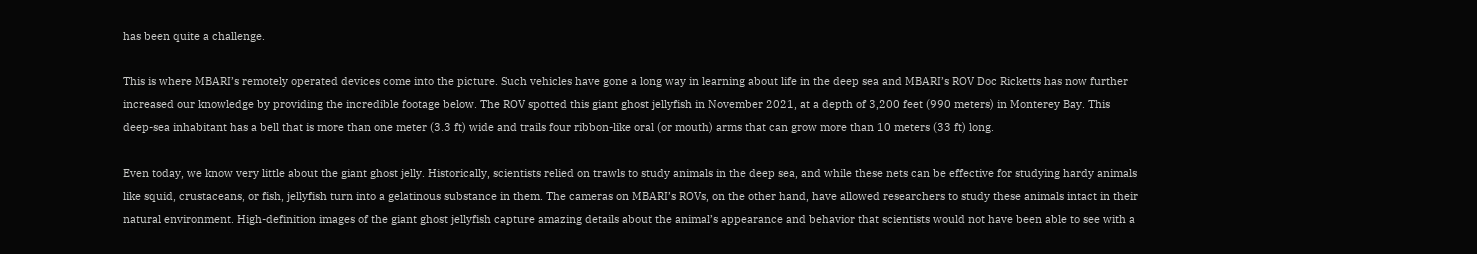has been quite a challenge.

This is where MBARI’s remotely operated devices come into the picture. Such vehicles have gone a long way in learning about life in the deep sea and MBARI’s ROV Doc Ricketts has now further increased our knowledge by providing the incredible footage below. The ROV spotted this giant ghost jellyfish in November 2021, at a depth of 3,200 feet (990 meters) in Monterey Bay. This deep-sea inhabitant has a bell that is more than one meter (3.3 ft) wide and trails four ribbon-like oral (or mouth) arms that can grow more than 10 meters (33 ft) long.

Even today, we know very little about the giant ghost jelly. Historically, scientists relied on trawls to study animals in the deep sea, and while these nets can be effective for studying hardy animals like squid, crustaceans, or fish, jellyfish turn into a gelatinous substance in them. The cameras on MBARI’s ROVs, on the other hand, have allowed researchers to study these animals intact in their natural environment. High-definition images of the giant ghost jellyfish capture amazing details about the animal’s appearance and behavior that scientists would not have been able to see with a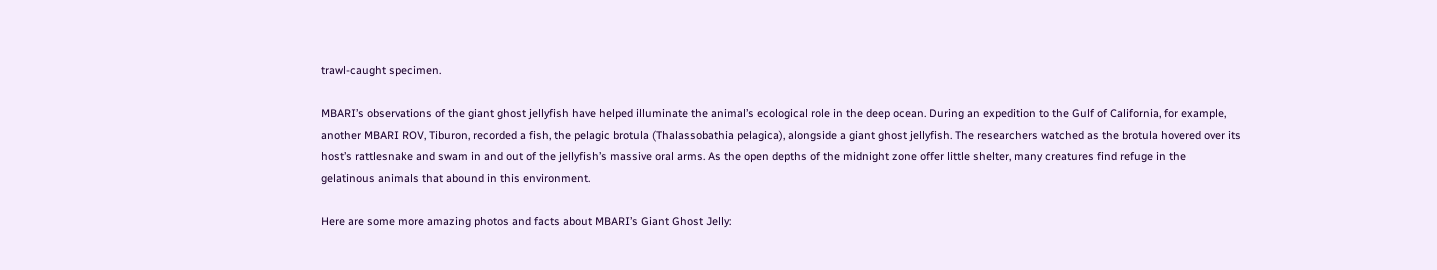trawl-caught specimen.

MBARI’s observations of the giant ghost jellyfish have helped illuminate the animal’s ecological role in the deep ocean. During an expedition to the Gulf of California, for example, another MBARI ROV, Tiburon, recorded a fish, the pelagic brotula (Thalassobathia pelagica), alongside a giant ghost jellyfish. The researchers watched as the brotula hovered over its host’s rattlesnake and swam in and out of the jellyfish’s massive oral arms. As the open depths of the midnight zone offer little shelter, many creatures find refuge in the gelatinous animals that abound in this environment.

Here are some more amazing photos and facts about MBARI’s Giant Ghost Jelly: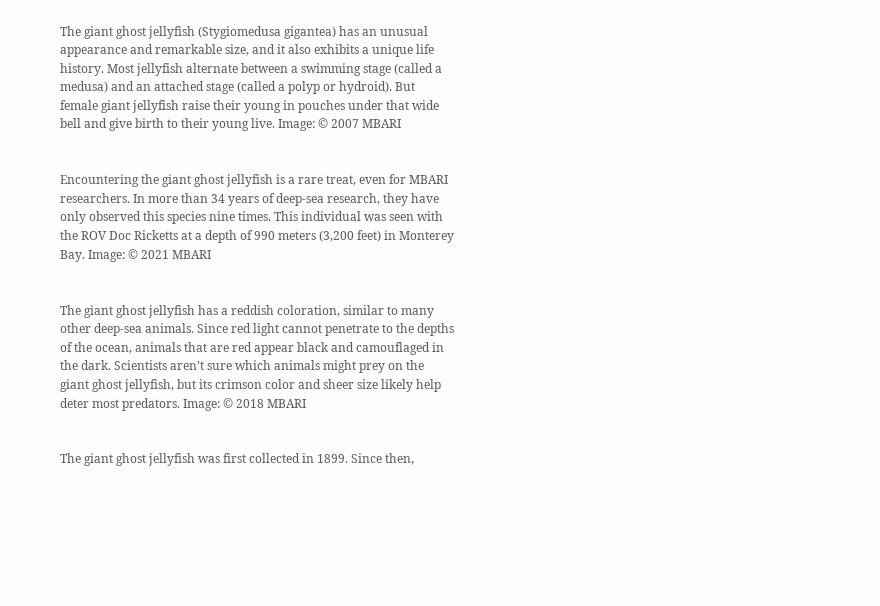The giant ghost jellyfish (Stygiomedusa gigantea) has an unusual appearance and remarkable size, and it also exhibits a unique life history. Most jellyfish alternate between a swimming stage (called a medusa) and an attached stage (called a polyp or hydroid). But female giant jellyfish raise their young in pouches under that wide bell and give birth to their young live. Image: © 2007 MBARI


Encountering the giant ghost jellyfish is a rare treat, even for MBARI researchers. In more than 34 years of deep-sea research, they have only observed this species nine times. This individual was seen with the ROV Doc Ricketts at a depth of 990 meters (3,200 feet) in Monterey Bay. Image: © 2021 MBARI


The giant ghost jellyfish has a reddish coloration, similar to many other deep-sea animals. Since red light cannot penetrate to the depths of the ocean, animals that are red appear black and camouflaged in the dark. Scientists aren’t sure which animals might prey on the giant ghost jellyfish, but its crimson color and sheer size likely help deter most predators. Image: © 2018 MBARI


The giant ghost jellyfish was first collected in 1899. Since then,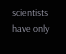scientists have only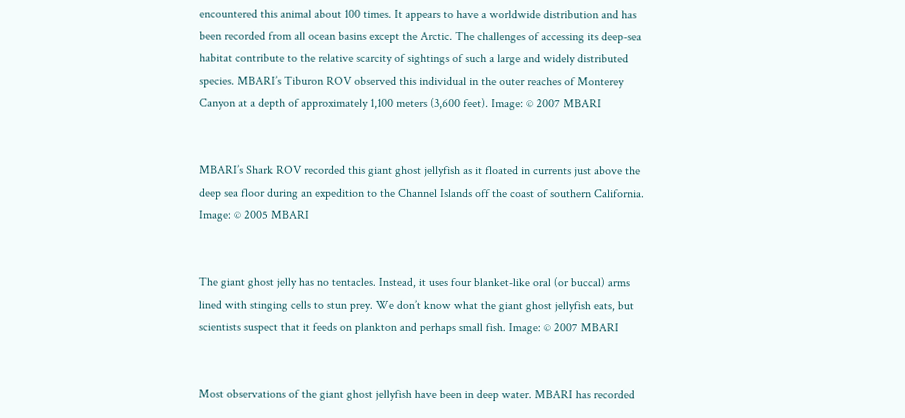encountered this animal about 100 times. It appears to have a worldwide distribution and has been recorded from all ocean basins except the Arctic. The challenges of accessing its deep-sea habitat contribute to the relative scarcity of sightings of such a large and widely distributed species. MBARI’s Tiburon ROV observed this individual in the outer reaches of Monterey Canyon at a depth of approximately 1,100 meters (3,600 feet). Image: © 2007 MBARI


MBARI’s Shark ROV recorded this giant ghost jellyfish as it floated in currents just above the deep sea floor during an expedition to the Channel Islands off the coast of southern California. Image: © 2005 MBARI


The giant ghost jelly has no tentacles. Instead, it uses four blanket-like oral (or buccal) arms lined with stinging cells to stun prey. We don’t know what the giant ghost jellyfish eats, but scientists suspect that it feeds on plankton and perhaps small fish. Image: © 2007 MBARI


Most observations of the giant ghost jellyfish have been in deep water. MBARI has recorded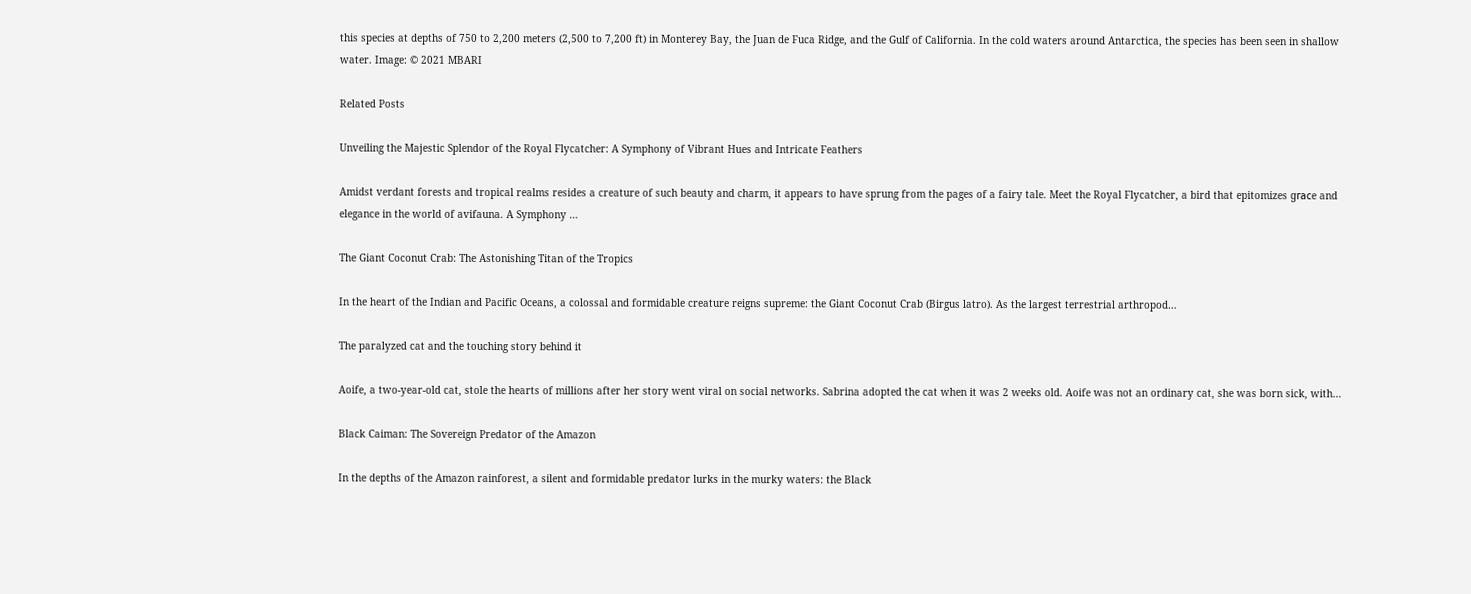this species at depths of 750 to 2,200 meters (2,500 to 7,200 ft) in Monterey Bay, the Juan de Fuca Ridge, and the Gulf of California. In the cold waters around Antarctica, the species has been seen in shallow water. Image: © 2021 MBARI

Related Posts

Unveiling the Majestic Splendor of the Royal Flycatcher: A Symphony of Vibrant Hues and Intricate Feathers

Amidst verdant forests and tropical realms resides a creature of such beauty and charm, it appears to have sprung from the pages of a fairy tale. Meet the Royal Flycatcher, a bird that epitomizes ɡгасe and elegance in the world of avifauna. A Symphony …

The Giant Coconut Crab: The Astonishing Titan of the Tropics

In the heart of the Indian and Pacific Oceans, a colossal and formidable creature reigns supreme: the Giant Coconut Crab (Birgus latro). As the largest terrestrial arthropod…

The paralyzed cat and the touching story behind it

Aoife, a two-year-old cat, stole the hearts of millions after her story went viral on social networks. Sabrina adopted the cat when it was 2 weeks old. Aoife was not an ordinary cat, she was born sick, with…

Black Caiman: The Sovereign Predator of the Amazon

In the depths of the Amazon rainforest, a silent and formidable predator lurks in the murky waters: the Black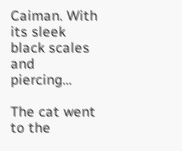Caiman. With its sleek black scales and piercing…

The cat went to the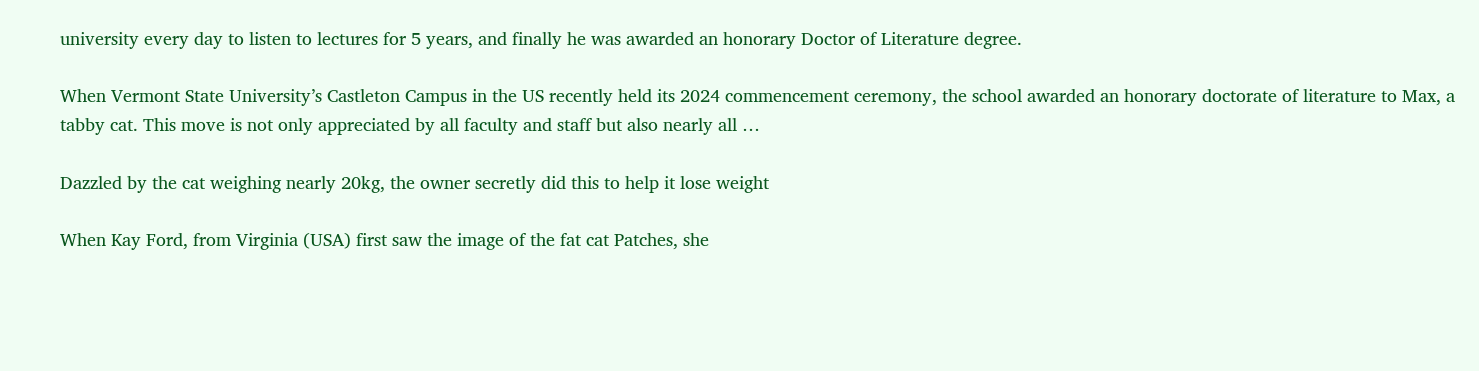university every day to listen to lectures for 5 years, and finally he was awarded an honorary Doctor of Literature degree.

When Vermont State University’s Castleton Campus in the US recently held its 2024 commencement ceremony, the school awarded an honorary doctorate of literature to Max, a tabby cat. This move is not only appreciated by all faculty and staff but also nearly all …

Dazzled by the cat weighing nearly 20kg, the owner secretly did this to help it lose weight

When Kay Ford, from Virginia (USA) first saw the image of the fat cat Patches, she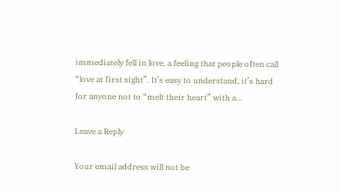immediately fell in love, a feeling that people often call “love at first sight”. It’s easy to understand, it’s hard for anyone not to “melt their heart” with a…

Leave a Reply

Your email address will not be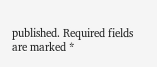published. Required fields are marked *